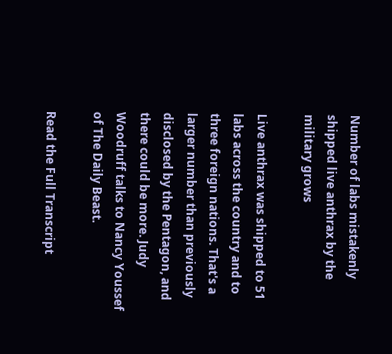Number of labs mistakenly shipped live anthrax by the military grows

Live anthrax was shipped to 51 labs across the country and to three foreign nations. That's a larger number than previously disclosed by the Pentagon, and there could be more. Judy Woodruff talks to Nancy Youssef of The Daily Beast.

Read the Full Transcript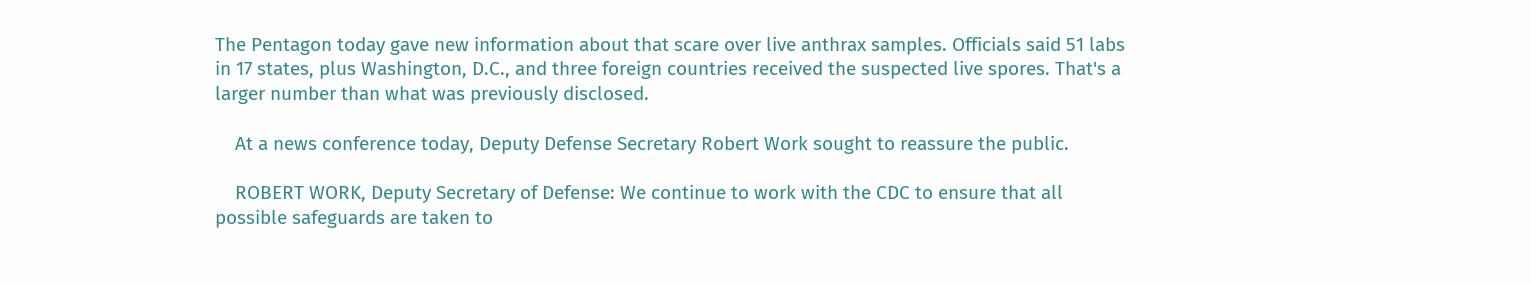The Pentagon today gave new information about that scare over live anthrax samples. Officials said 51 labs in 17 states, plus Washington, D.C., and three foreign countries received the suspected live spores. That's a larger number than what was previously disclosed.

    At a news conference today, Deputy Defense Secretary Robert Work sought to reassure the public.

    ROBERT WORK, Deputy Secretary of Defense: We continue to work with the CDC to ensure that all possible safeguards are taken to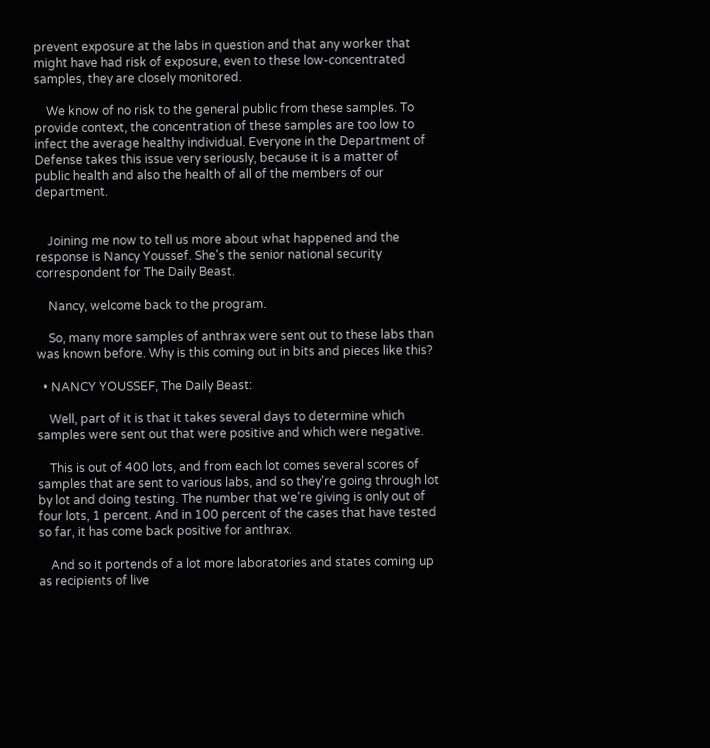prevent exposure at the labs in question and that any worker that might have had risk of exposure, even to these low-concentrated samples, they are closely monitored.

    We know of no risk to the general public from these samples. To provide context, the concentration of these samples are too low to infect the average healthy individual. Everyone in the Department of Defense takes this issue very seriously, because it is a matter of public health and also the health of all of the members of our department.


    Joining me now to tell us more about what happened and the response is Nancy Youssef. She's the senior national security correspondent for The Daily Beast.

    Nancy, welcome back to the program.

    So, many more samples of anthrax were sent out to these labs than was known before. Why is this coming out in bits and pieces like this?

  • NANCY YOUSSEF, The Daily Beast:

    Well, part of it is that it takes several days to determine which samples were sent out that were positive and which were negative.

    This is out of 400 lots, and from each lot comes several scores of samples that are sent to various labs, and so they're going through lot by lot and doing testing. The number that we're giving is only out of four lots, 1 percent. And in 100 percent of the cases that have tested so far, it has come back positive for anthrax.

    And so it portends of a lot more laboratories and states coming up as recipients of live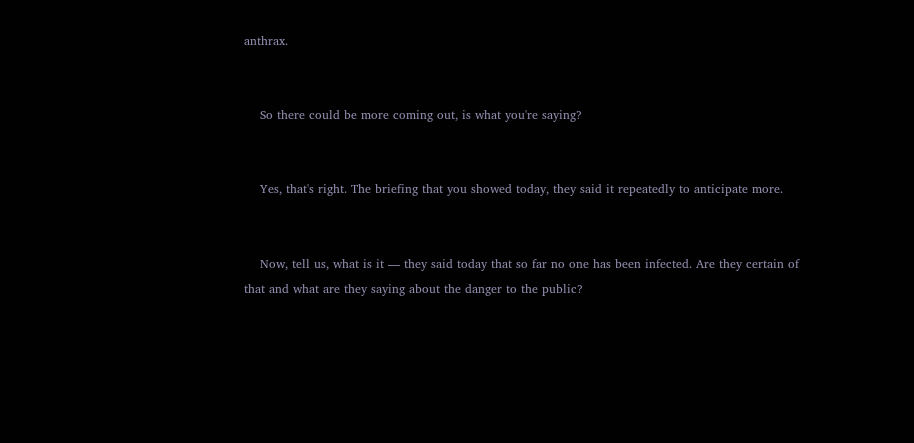anthrax.


    So there could be more coming out, is what you're saying?


    Yes, that's right. The briefing that you showed today, they said it repeatedly to anticipate more.


    Now, tell us, what is it — they said today that so far no one has been infected. Are they certain of that and what are they saying about the danger to the public?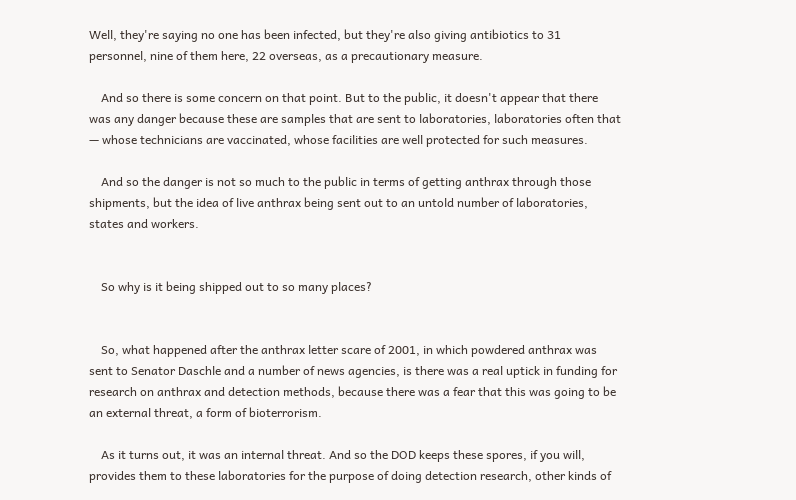Well, they're saying no one has been infected, but they're also giving antibiotics to 31 personnel, nine of them here, 22 overseas, as a precautionary measure.

    And so there is some concern on that point. But to the public, it doesn't appear that there was any danger because these are samples that are sent to laboratories, laboratories often that — whose technicians are vaccinated, whose facilities are well protected for such measures.

    And so the danger is not so much to the public in terms of getting anthrax through those shipments, but the idea of live anthrax being sent out to an untold number of laboratories, states and workers.


    So why is it being shipped out to so many places?


    So, what happened after the anthrax letter scare of 2001, in which powdered anthrax was sent to Senator Daschle and a number of news agencies, is there was a real uptick in funding for research on anthrax and detection methods, because there was a fear that this was going to be an external threat, a form of bioterrorism.

    As it turns out, it was an internal threat. And so the DOD keeps these spores, if you will, provides them to these laboratories for the purpose of doing detection research, other kinds of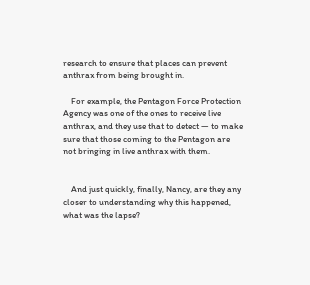research to ensure that places can prevent anthrax from being brought in.

    For example, the Pentagon Force Protection Agency was one of the ones to receive live anthrax, and they use that to detect — to make sure that those coming to the Pentagon are not bringing in live anthrax with them.


    And just quickly, finally, Nancy, are they any closer to understanding why this happened, what was the lapse?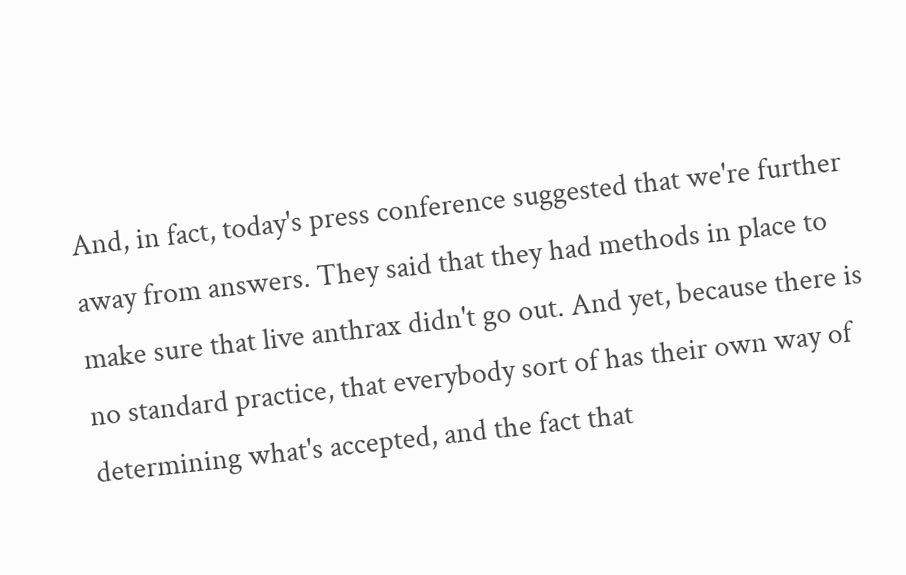And, in fact, today's press conference suggested that we're further away from answers. They said that they had methods in place to make sure that live anthrax didn't go out. And yet, because there is no standard practice, that everybody sort of has their own way of determining what's accepted, and the fact that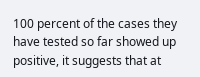100 percent of the cases they have tested so far showed up positive, it suggests that at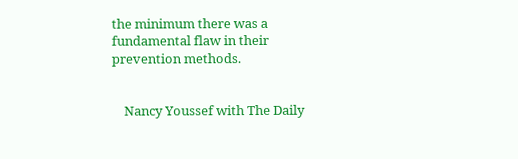the minimum there was a fundamental flaw in their prevention methods.


    Nancy Youssef with The Daily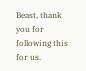Beast, thank you for following this for us.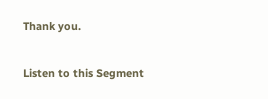Thank you.

Listen to this Segment